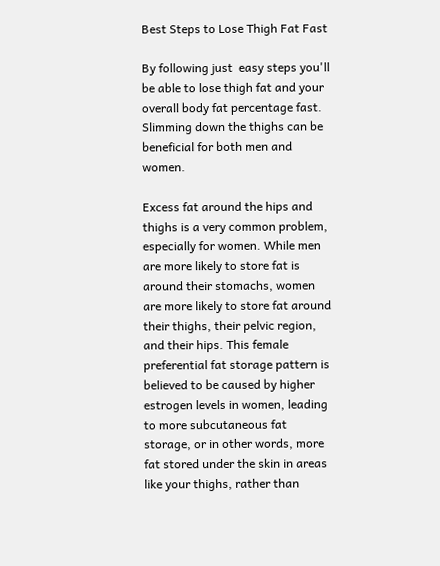Best Steps to Lose Thigh Fat Fast

By following just  easy steps you'll be able to lose thigh fat and your overall body fat percentage fast. Slimming down the thighs can be beneficial for both men and women.

Excess fat around the hips and thighs is a very common problem, especially for women. While men are more likely to store fat is around their stomachs, women are more likely to store fat around their thighs, their pelvic region, and their hips. This female preferential fat storage pattern is believed to be caused by higher estrogen levels in women, leading to more subcutaneous fat storage, or in other words, more fat stored under the skin in areas like your thighs, rather than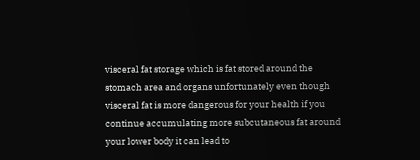visceral fat storage which is fat stored around the stomach area and organs unfortunately even though visceral fat is more dangerous for your health if you continue accumulating more subcutaneous fat around your lower body it can lead to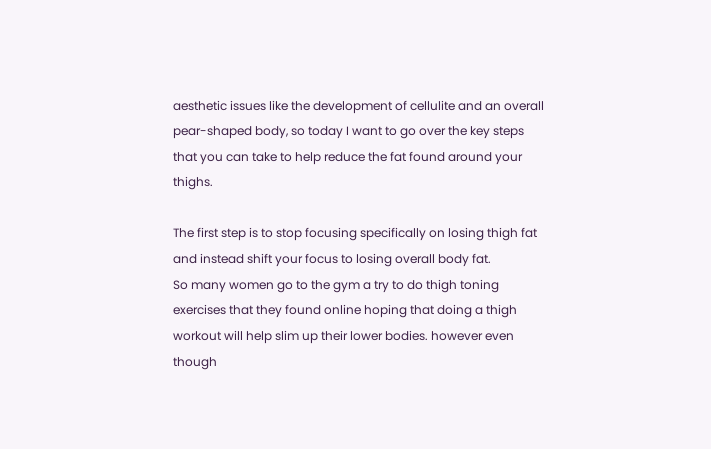aesthetic issues like the development of cellulite and an overall pear-shaped body, so today I want to go over the key steps that you can take to help reduce the fat found around your thighs.

The first step is to stop focusing specifically on losing thigh fat and instead shift your focus to losing overall body fat.
So many women go to the gym a try to do thigh toning exercises that they found online hoping that doing a thigh workout will help slim up their lower bodies. however even though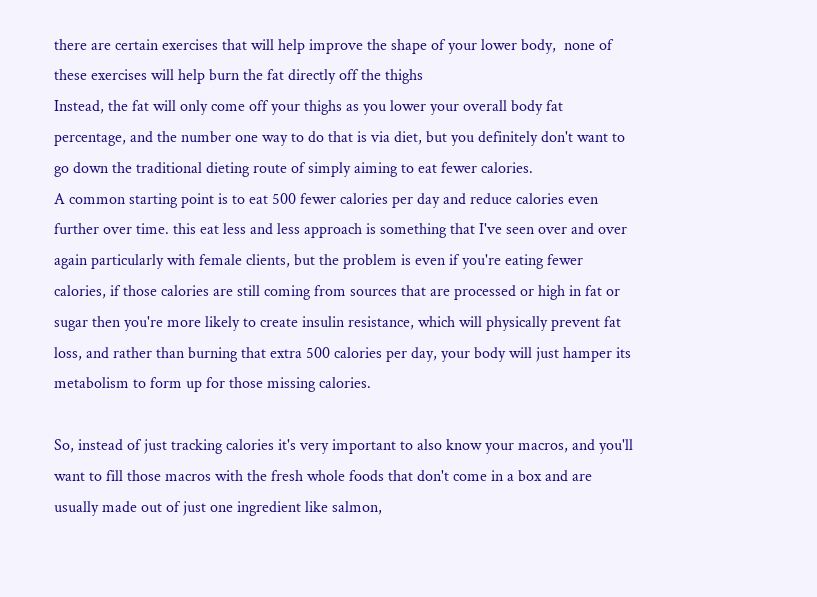there are certain exercises that will help improve the shape of your lower body,  none of these exercises will help burn the fat directly off the thighs
Instead, the fat will only come off your thighs as you lower your overall body fat percentage, and the number one way to do that is via diet, but you definitely don't want to go down the traditional dieting route of simply aiming to eat fewer calories.
A common starting point is to eat 500 fewer calories per day and reduce calories even further over time. this eat less and less approach is something that I've seen over and over again particularly with female clients, but the problem is even if you're eating fewer calories, if those calories are still coming from sources that are processed or high in fat or sugar then you're more likely to create insulin resistance, which will physically prevent fat loss, and rather than burning that extra 500 calories per day, your body will just hamper its metabolism to form up for those missing calories.

So, instead of just tracking calories it's very important to also know your macros, and you'll want to fill those macros with the fresh whole foods that don't come in a box and are usually made out of just one ingredient like salmon,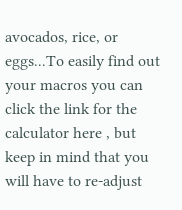avocados, rice, or eggs...To easily find out your macros you can click the link for the calculator here , but keep in mind that you will have to re-adjust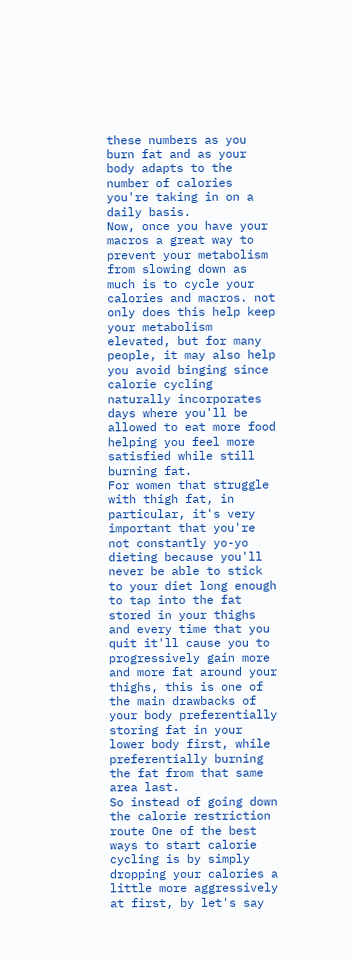these numbers as you burn fat and as your body adapts to the number of calories you're taking in on a daily basis.
Now, once you have your macros a great way to prevent your metabolism from slowing down as much is to cycle your calories and macros. not only does this help keep your metabolism elevated, but for many people, it may also help you avoid binging since calorie cycling naturally incorporates days where you'll be allowed to eat more food helping you feel more satisfied while still burning fat.
For women that struggle with thigh fat, in particular, it's very important that you're not constantly yo-yo dieting because you'll never be able to stick to your diet long enough to tap into the fat stored in your thighs and every time that you quit it'll cause you to progressively gain more and more fat around your thighs, this is one of the main drawbacks of your body preferentially storing fat in your lower body first, while preferentially burning the fat from that same area last.
So instead of going down the calorie restriction route One of the best ways to start calorie cycling is by simply dropping your calories a little more aggressively at first, by let's say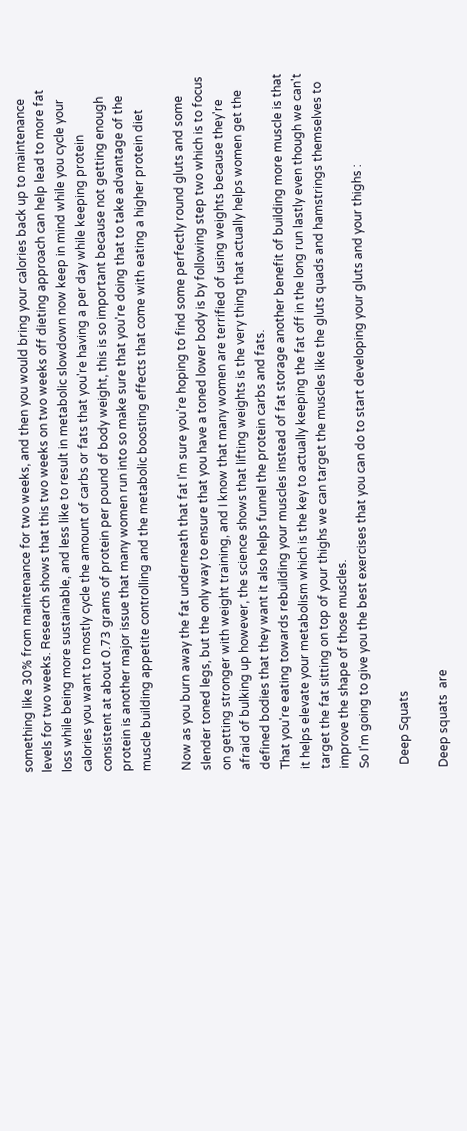something like 30% from maintenance for two weeks, and then you would bring your calories back up to maintenance levels for two weeks. Research shows that this two weeks on two weeks off dieting approach can help lead to more fat loss while being more sustainable, and less like to result in metabolic slowdown now keep in mind while you cycle your calories you want to mostly cycle the amount of carbs or fats that you're having a per day while keeping protein consistent at about 0.73 grams of protein per pound of body weight, this is so important because not getting enough protein is another major issue that many women run into so make sure that you're doing that to take advantage of the muscle building appetite controlling and the metabolic boosting effects that come with eating a higher protein diet

Now as you burn away the fat underneath that fat I'm sure you're hoping to find some perfectly round gluts and some slender toned legs, but the only way to ensure that you have a toned lower body is by following step two which is to focus on getting stronger with weight training, and I know that many women are terrified of using weights because they're afraid of bulking up however, the science shows that lifting weights is the very thing that actually helps women get the defined bodies that they want it also helps funnel the protein carbs and fats.
That you're eating towards rebuilding your muscles instead of fat storage another benefit of building more muscle is that it helps elevate your metabolism which is the key to actually keeping the fat off in the long run lastly even though we can't target the fat sitting on top of your thighs we can target the muscles like the gluts quads and hamstrings themselves to improve the shape of those muscles.
So I'm going to give you the best exercises that you can do to start developing your gluts and your thighs :

 Deep Squats

Deep squats  are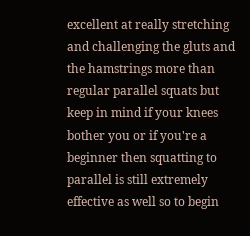excellent at really stretching and challenging the gluts and the hamstrings more than regular parallel squats but keep in mind if your knees bother you or if you're a beginner then squatting to parallel is still extremely effective as well so to begin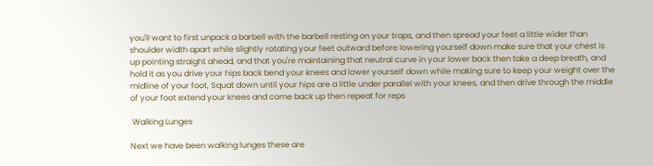you'll want to first unpack a barbell with the barbell resting on your traps, and then spread your feet a little wider than shoulder width apart while slightly rotating your feet outward before lowering yourself down make sure that your chest is up pointing straight ahead, and that you're maintaining that neutral curve in your lower back then take a deep breath, and hold it as you drive your hips back bend your knees and lower yourself down while making sure to keep your weight over the midline of your foot, Squat down until your hips are a little under parallel with your knees, and then drive through the middle of your foot extend your knees and come back up then repeat for reps

 Walking Lunges

Next we have been walking lunges these are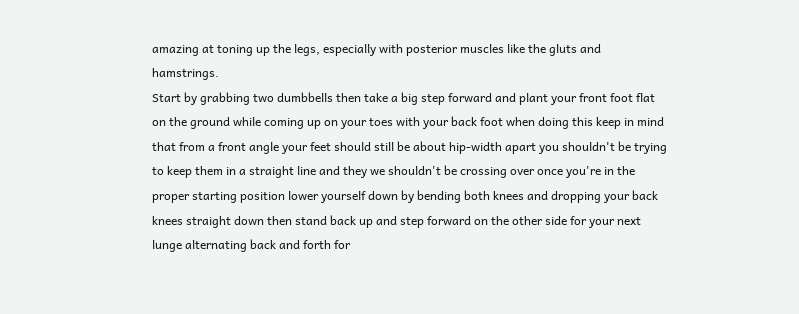amazing at toning up the legs, especially with posterior muscles like the gluts and hamstrings.
Start by grabbing two dumbbells then take a big step forward and plant your front foot flat on the ground while coming up on your toes with your back foot when doing this keep in mind that from a front angle your feet should still be about hip-width apart you shouldn't be trying to keep them in a straight line and they we shouldn't be crossing over once you're in the proper starting position lower yourself down by bending both knees and dropping your back knees straight down then stand back up and step forward on the other side for your next lunge alternating back and forth for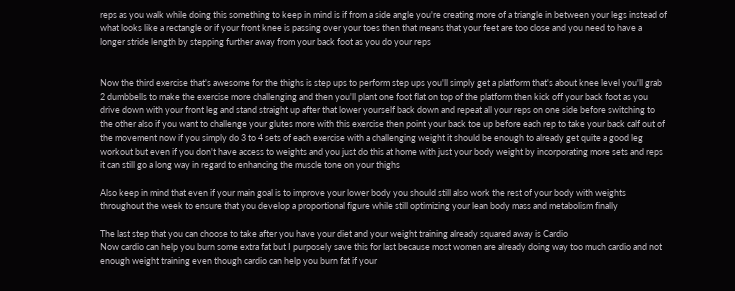reps as you walk while doing this something to keep in mind is if from a side angle you're creating more of a triangle in between your legs instead of what looks like a rectangle or if your front knee is passing over your toes then that means that your feet are too close and you need to have a longer stride length by stepping further away from your back foot as you do your reps


Now the third exercise that's awesome for the thighs is step ups to perform step ups you'll simply get a platform that's about knee level you'll grab 2 dumbbells to make the exercise more challenging and then you'll plant one foot flat on top of the platform then kick off your back foot as you drive down with your front leg and stand straight up after that lower yourself back down and repeat all your reps on one side before switching to the other also if you want to challenge your glutes more with this exercise then point your back toe up before each rep to take your back calf out of the movement now if you simply do 3 to 4 sets of each exercise with a challenging weight it should be enough to already get quite a good leg workout but even if you don't have access to weights and you just do this at home with just your body weight by incorporating more sets and reps it can still go a long way in regard to enhancing the muscle tone on your thighs

Also keep in mind that even if your main goal is to improve your lower body you should still also work the rest of your body with weights throughout the week to ensure that you develop a proportional figure while still optimizing your lean body mass and metabolism finally

The last step that you can choose to take after you have your diet and your weight training already squared away is Cardio
Now cardio can help you burn some extra fat but I purposely save this for last because most women are already doing way too much cardio and not enough weight training even though cardio can help you burn fat if your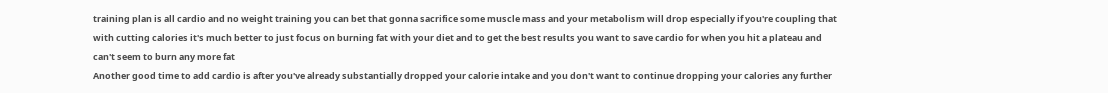training plan is all cardio and no weight training you can bet that gonna sacrifice some muscle mass and your metabolism will drop especially if you're coupling that with cutting calories it's much better to just focus on burning fat with your diet and to get the best results you want to save cardio for when you hit a plateau and can't seem to burn any more fat
Another good time to add cardio is after you've already substantially dropped your calorie intake and you don't want to continue dropping your calories any further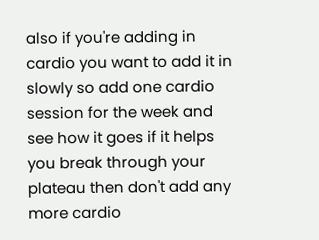also if you're adding in cardio you want to add it in slowly so add one cardio session for the week and see how it goes if it helps you break through your plateau then don't add any more cardio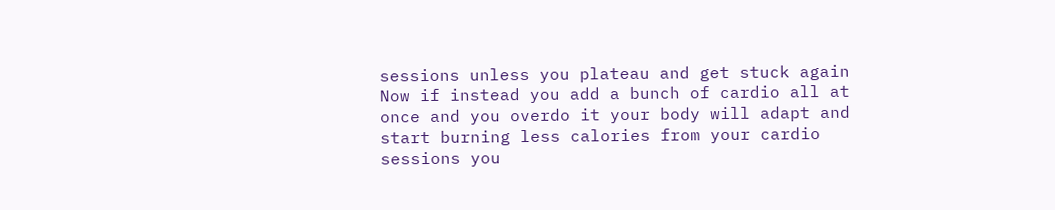sessions unless you plateau and get stuck again
Now if instead you add a bunch of cardio all at once and you overdo it your body will adapt and start burning less calories from your cardio sessions you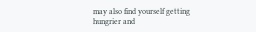may also find yourself getting hungrier and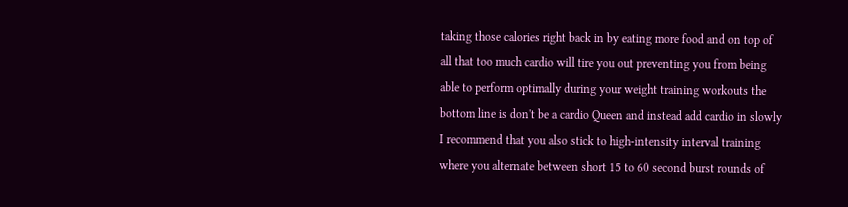taking those calories right back in by eating more food and on top of all that too much cardio will tire you out preventing you from being able to perform optimally during your weight training workouts the bottom line is don't be a cardio Queen and instead add cardio in slowly I recommend that you also stick to high-intensity interval training where you alternate between short 15 to 60 second burst rounds of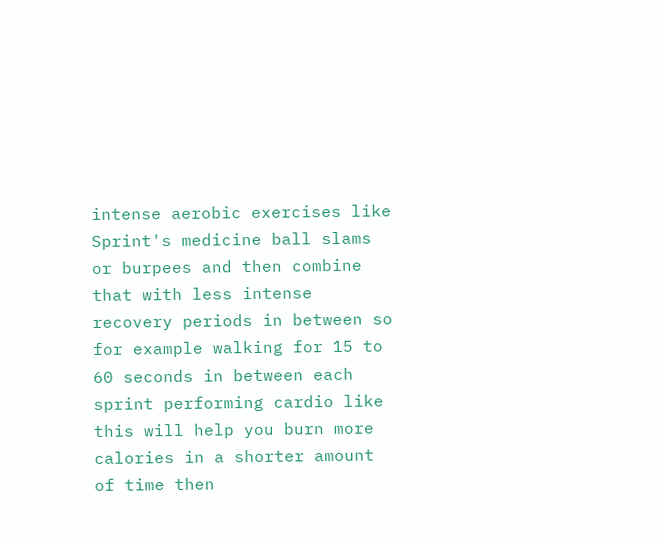intense aerobic exercises like Sprint's medicine ball slams or burpees and then combine that with less intense recovery periods in between so for example walking for 15 to 60 seconds in between each sprint performing cardio like this will help you burn more calories in a shorter amount of time then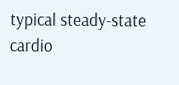typical steady-state cardio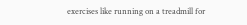exercises like running on a treadmill for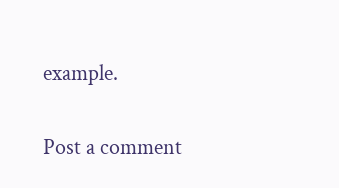example.

Post a comment